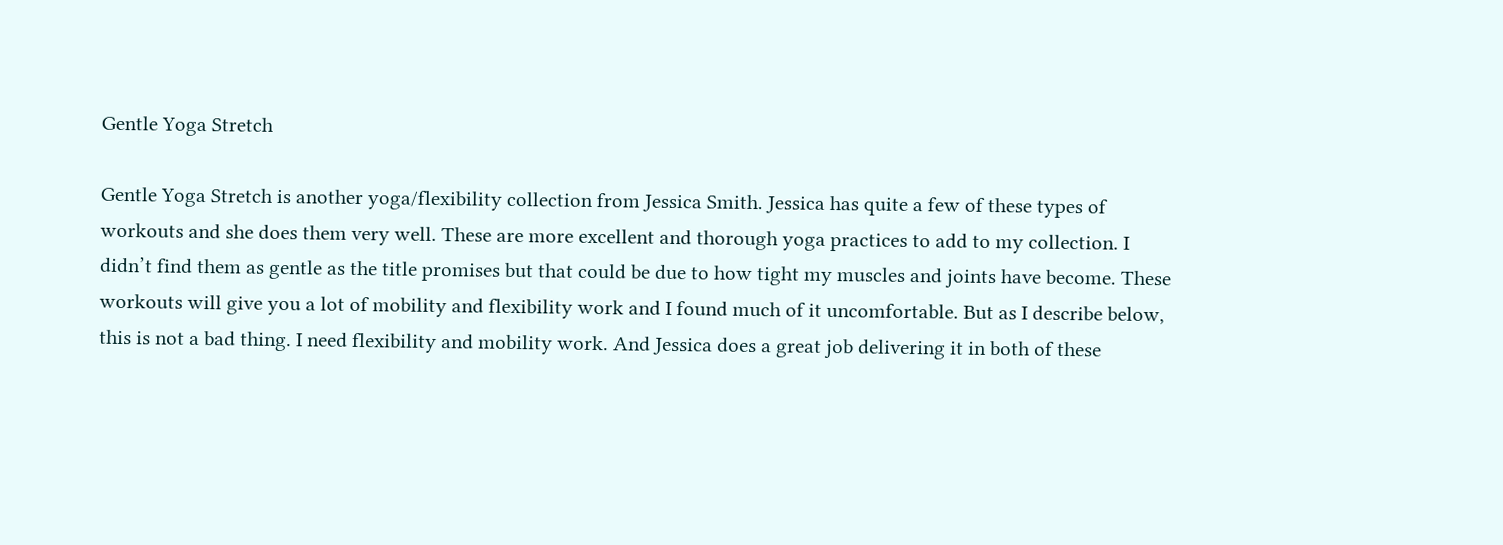Gentle Yoga Stretch

Gentle Yoga Stretch is another yoga/flexibility collection from Jessica Smith. Jessica has quite a few of these types of workouts and she does them very well. These are more excellent and thorough yoga practices to add to my collection. I didn’t find them as gentle as the title promises but that could be due to how tight my muscles and joints have become. These workouts will give you a lot of mobility and flexibility work and I found much of it uncomfortable. But as I describe below, this is not a bad thing. I need flexibility and mobility work. And Jessica does a great job delivering it in both of these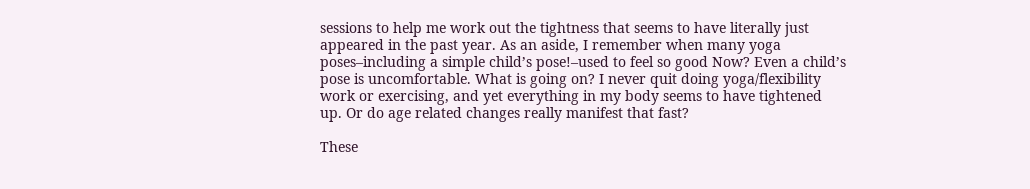sessions to help me work out the tightness that seems to have literally just appeared in the past year. As an aside, I remember when many yoga poses–including a simple child’s pose!–used to feel so good Now? Even a child’s pose is uncomfortable. What is going on? I never quit doing yoga/flexibility work or exercising, and yet everything in my body seems to have tightened up. Or do age related changes really manifest that fast?

These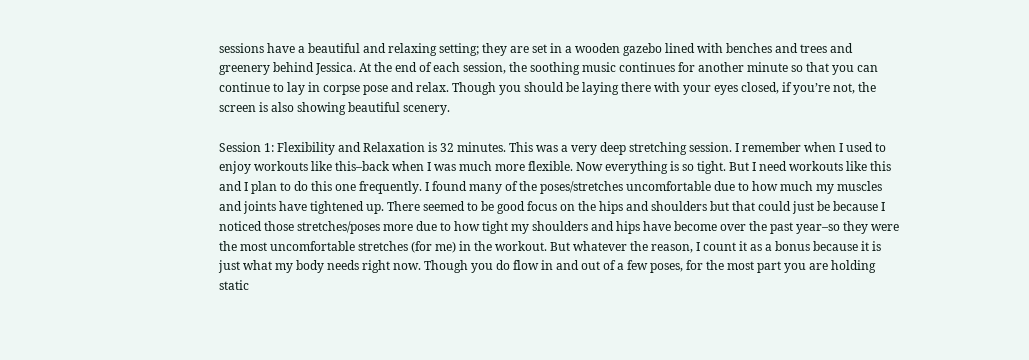sessions have a beautiful and relaxing setting; they are set in a wooden gazebo lined with benches and trees and greenery behind Jessica. At the end of each session, the soothing music continues for another minute so that you can continue to lay in corpse pose and relax. Though you should be laying there with your eyes closed, if you’re not, the screen is also showing beautiful scenery.

Session 1: Flexibility and Relaxation is 32 minutes. This was a very deep stretching session. I remember when I used to enjoy workouts like this–back when I was much more flexible. Now everything is so tight. But I need workouts like this and I plan to do this one frequently. I found many of the poses/stretches uncomfortable due to how much my muscles and joints have tightened up. There seemed to be good focus on the hips and shoulders but that could just be because I noticed those stretches/poses more due to how tight my shoulders and hips have become over the past year–so they were the most uncomfortable stretches (for me) in the workout. But whatever the reason, I count it as a bonus because it is just what my body needs right now. Though you do flow in and out of a few poses, for the most part you are holding static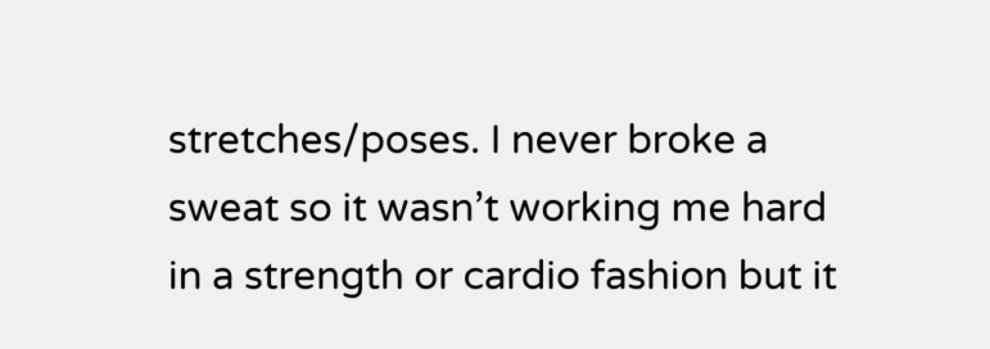stretches/poses. I never broke a sweat so it wasn’t working me hard in a strength or cardio fashion but it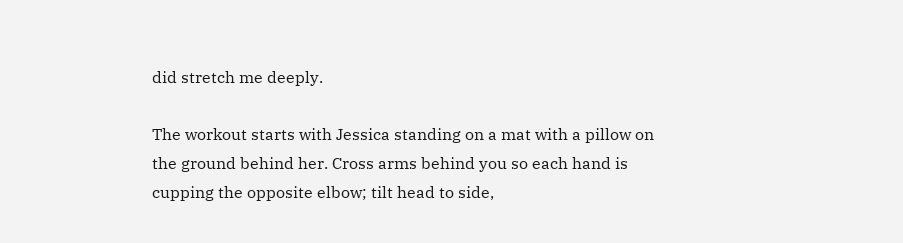did stretch me deeply.

The workout starts with Jessica standing on a mat with a pillow on the ground behind her. Cross arms behind you so each hand is cupping the opposite elbow; tilt head to side,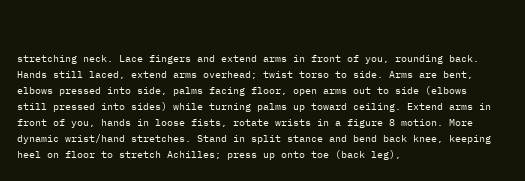stretching neck. Lace fingers and extend arms in front of you, rounding back. Hands still laced, extend arms overhead; twist torso to side. Arms are bent, elbows pressed into side, palms facing floor, open arms out to side (elbows still pressed into sides) while turning palms up toward ceiling. Extend arms in front of you, hands in loose fists, rotate wrists in a figure 8 motion. More dynamic wrist/hand stretches. Stand in split stance and bend back knee, keeping heel on floor to stretch Achilles; press up onto toe (back leg),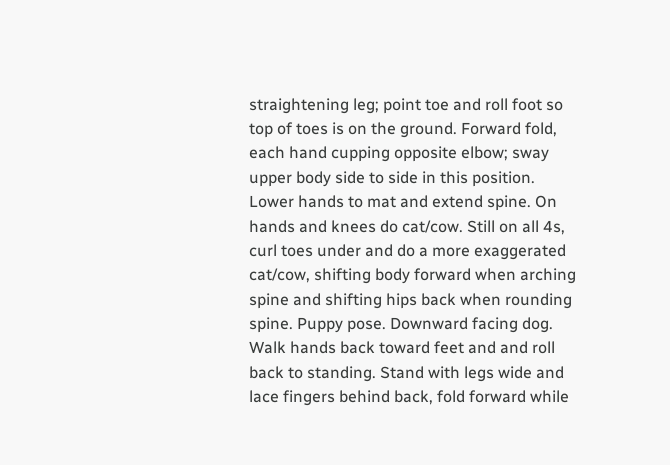straightening leg; point toe and roll foot so top of toes is on the ground. Forward fold, each hand cupping opposite elbow; sway upper body side to side in this position. Lower hands to mat and extend spine. On hands and knees do cat/cow. Still on all 4s, curl toes under and do a more exaggerated cat/cow, shifting body forward when arching spine and shifting hips back when rounding spine. Puppy pose. Downward facing dog. Walk hands back toward feet and and roll back to standing. Stand with legs wide and lace fingers behind back, fold forward while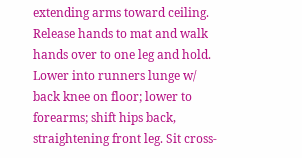extending arms toward ceiling. Release hands to mat and walk hands over to one leg and hold. Lower into runners lunge w/ back knee on floor; lower to forearms; shift hips back, straightening front leg. Sit cross-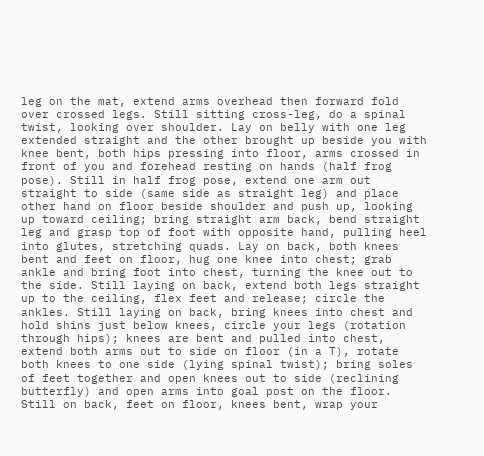leg on the mat, extend arms overhead then forward fold over crossed legs. Still sitting cross-leg, do a spinal twist, looking over shoulder. Lay on belly with one leg extended straight and the other brought up beside you with knee bent, both hips pressing into floor, arms crossed in front of you and forehead resting on hands (half frog pose). Still in half frog pose, extend one arm out straight to side (same side as straight leg) and place other hand on floor beside shoulder and push up, looking up toward ceiling; bring straight arm back, bend straight leg and grasp top of foot with opposite hand, pulling heel into glutes, stretching quads. Lay on back, both knees bent and feet on floor, hug one knee into chest; grab ankle and bring foot into chest, turning the knee out to the side. Still laying on back, extend both legs straight up to the ceiling, flex feet and release; circle the ankles. Still laying on back, bring knees into chest and hold shins just below knees, circle your legs (rotation through hips); knees are bent and pulled into chest, extend both arms out to side on floor (in a T), rotate both knees to one side (lying spinal twist); bring soles of feet together and open knees out to side (reclining butterfly) and open arms into goal post on the floor. Still on back, feet on floor, knees bent, wrap your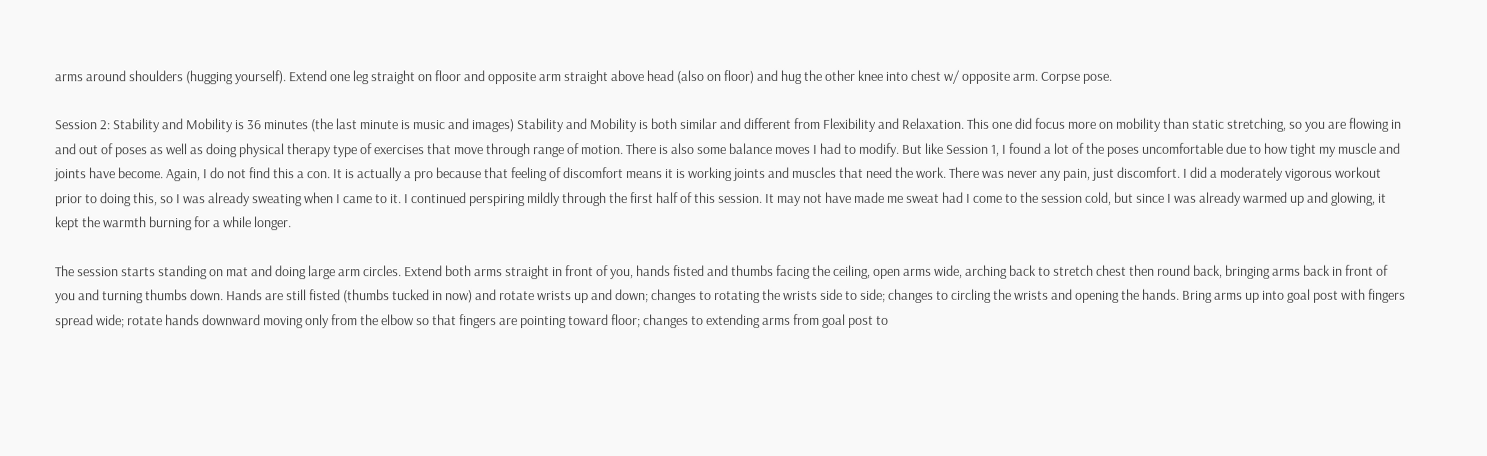arms around shoulders (hugging yourself). Extend one leg straight on floor and opposite arm straight above head (also on floor) and hug the other knee into chest w/ opposite arm. Corpse pose.

Session 2: Stability and Mobility is 36 minutes (the last minute is music and images) Stability and Mobility is both similar and different from Flexibility and Relaxation. This one did focus more on mobility than static stretching, so you are flowing in and out of poses as well as doing physical therapy type of exercises that move through range of motion. There is also some balance moves I had to modify. But like Session 1, I found a lot of the poses uncomfortable due to how tight my muscle and joints have become. Again, I do not find this a con. It is actually a pro because that feeling of discomfort means it is working joints and muscles that need the work. There was never any pain, just discomfort. I did a moderately vigorous workout prior to doing this, so I was already sweating when I came to it. I continued perspiring mildly through the first half of this session. It may not have made me sweat had I come to the session cold, but since I was already warmed up and glowing, it kept the warmth burning for a while longer.

The session starts standing on mat and doing large arm circles. Extend both arms straight in front of you, hands fisted and thumbs facing the ceiling, open arms wide, arching back to stretch chest then round back, bringing arms back in front of you and turning thumbs down. Hands are still fisted (thumbs tucked in now) and rotate wrists up and down; changes to rotating the wrists side to side; changes to circling the wrists and opening the hands. Bring arms up into goal post with fingers spread wide; rotate hands downward moving only from the elbow so that fingers are pointing toward floor; changes to extending arms from goal post to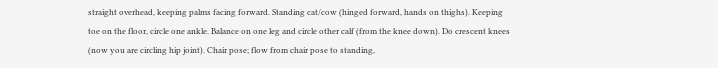straight overhead, keeping palms facing forward. Standing cat/cow (hinged forward, hands on thighs). Keeping toe on the floor, circle one ankle. Balance on one leg and circle other calf (from the knee down). Do crescent knees (now you are circling hip joint). Chair pose; flow from chair pose to standing,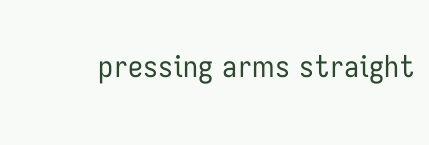pressing arms straight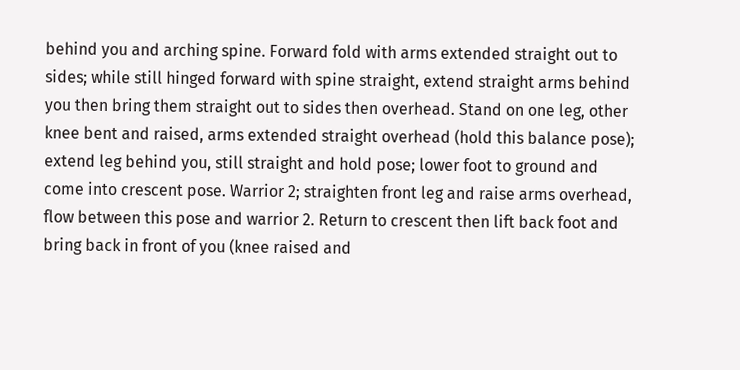behind you and arching spine. Forward fold with arms extended straight out to sides; while still hinged forward with spine straight, extend straight arms behind you then bring them straight out to sides then overhead. Stand on one leg, other knee bent and raised, arms extended straight overhead (hold this balance pose); extend leg behind you, still straight and hold pose; lower foot to ground and come into crescent pose. Warrior 2; straighten front leg and raise arms overhead, flow between this pose and warrior 2. Return to crescent then lift back foot and bring back in front of you (knee raised and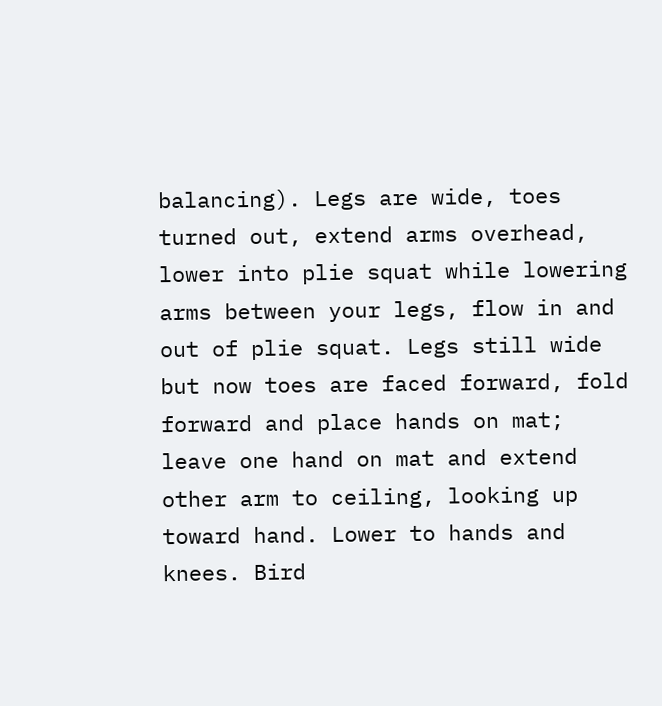balancing). Legs are wide, toes turned out, extend arms overhead, lower into plie squat while lowering arms between your legs, flow in and out of plie squat. Legs still wide but now toes are faced forward, fold forward and place hands on mat; leave one hand on mat and extend other arm to ceiling, looking up toward hand. Lower to hands and knees. Bird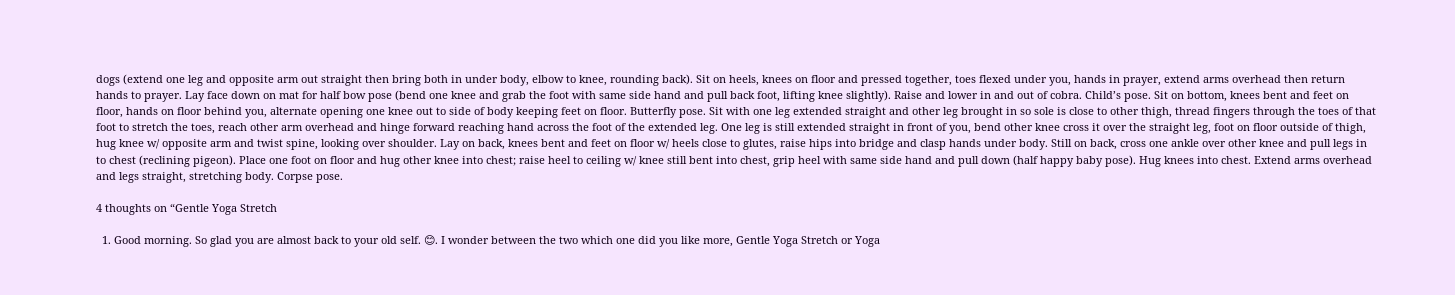dogs (extend one leg and opposite arm out straight then bring both in under body, elbow to knee, rounding back). Sit on heels, knees on floor and pressed together, toes flexed under you, hands in prayer, extend arms overhead then return hands to prayer. Lay face down on mat for half bow pose (bend one knee and grab the foot with same side hand and pull back foot, lifting knee slightly). Raise and lower in and out of cobra. Child’s pose. Sit on bottom, knees bent and feet on floor, hands on floor behind you, alternate opening one knee out to side of body keeping feet on floor. Butterfly pose. Sit with one leg extended straight and other leg brought in so sole is close to other thigh, thread fingers through the toes of that foot to stretch the toes, reach other arm overhead and hinge forward reaching hand across the foot of the extended leg. One leg is still extended straight in front of you, bend other knee cross it over the straight leg, foot on floor outside of thigh, hug knee w/ opposite arm and twist spine, looking over shoulder. Lay on back, knees bent and feet on floor w/ heels close to glutes, raise hips into bridge and clasp hands under body. Still on back, cross one ankle over other knee and pull legs in to chest (reclining pigeon). Place one foot on floor and hug other knee into chest; raise heel to ceiling w/ knee still bent into chest, grip heel with same side hand and pull down (half happy baby pose). Hug knees into chest. Extend arms overhead and legs straight, stretching body. Corpse pose.

4 thoughts on “Gentle Yoga Stretch

  1. Good morning. So glad you are almost back to your old self. 😊. I wonder between the two which one did you like more, Gentle Yoga Stretch or Yoga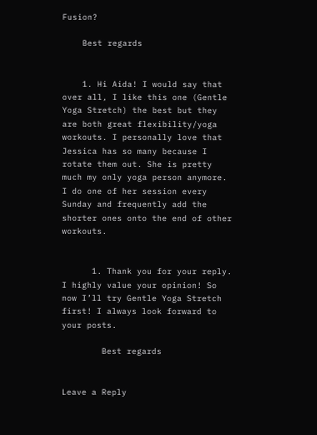Fusion?

    Best regards


    1. Hi Aida! I would say that over all, I like this one (Gentle Yoga Stretch) the best but they are both great flexibility/yoga workouts. I personally love that Jessica has so many because I rotate them out. She is pretty much my only yoga person anymore. I do one of her session every Sunday and frequently add the shorter ones onto the end of other workouts.


      1. Thank you for your reply. I highly value your opinion! So now I’ll try Gentle Yoga Stretch first! I always look forward to your posts.

        Best regards


Leave a Reply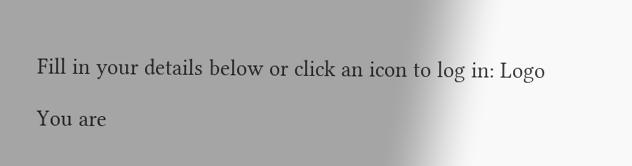Fill in your details below or click an icon to log in: Logo

You are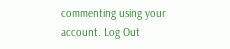commenting using your account. Log Out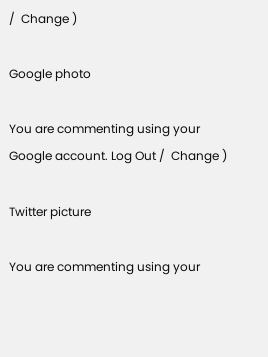/  Change )

Google photo

You are commenting using your Google account. Log Out /  Change )

Twitter picture

You are commenting using your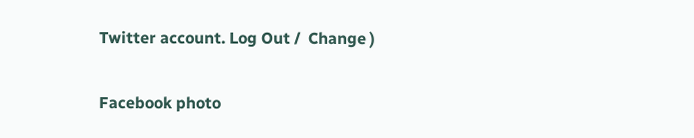Twitter account. Log Out /  Change )

Facebook photo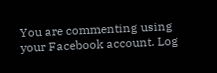You are commenting using your Facebook account. Log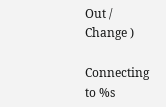Out /  Change )

Connecting to %s